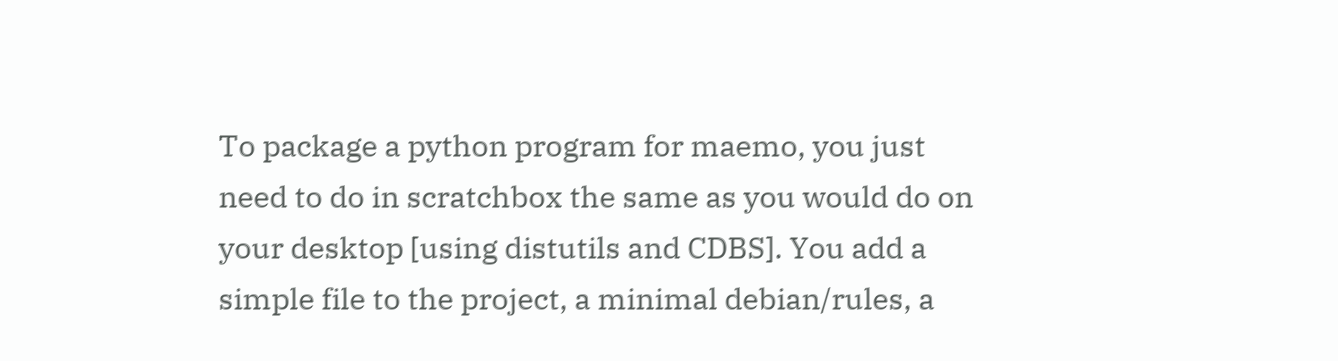To package a python program for maemo, you just need to do in scratchbox the same as you would do on your desktop [using distutils and CDBS]. You add a simple file to the project, a minimal debian/rules, a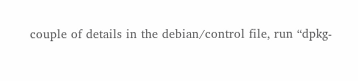couple of details in the debian/control file, run “dpkg-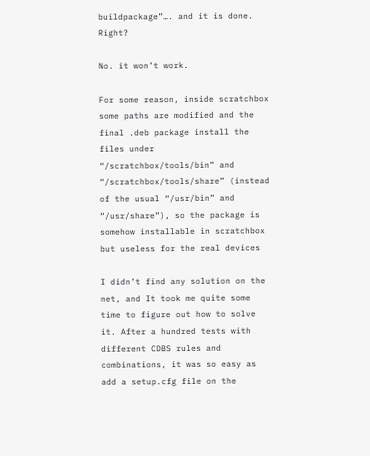buildpackage”…. and it is done. Right?

No. it won’t work.

For some reason, inside scratchbox some paths are modified and the final .deb package install the files under “/scratchbox/tools/bin” and “/scratchbox/tools/share” (instead of the usual “/usr/bin” and “/usr/share”), so the package is somehow installable in scratchbox but useless for the real devices

I didn’t find any solution on the net, and It took me quite some time to figure out how to solve it. After a hundred tests with different CDBS rules and combinations, it was so easy as add a setup.cfg file on the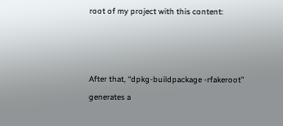root of my project with this content:



After that, “dpkg-buildpackage -rfakeroot” generates a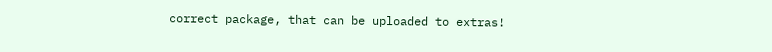correct package, that can be uploaded to extras!